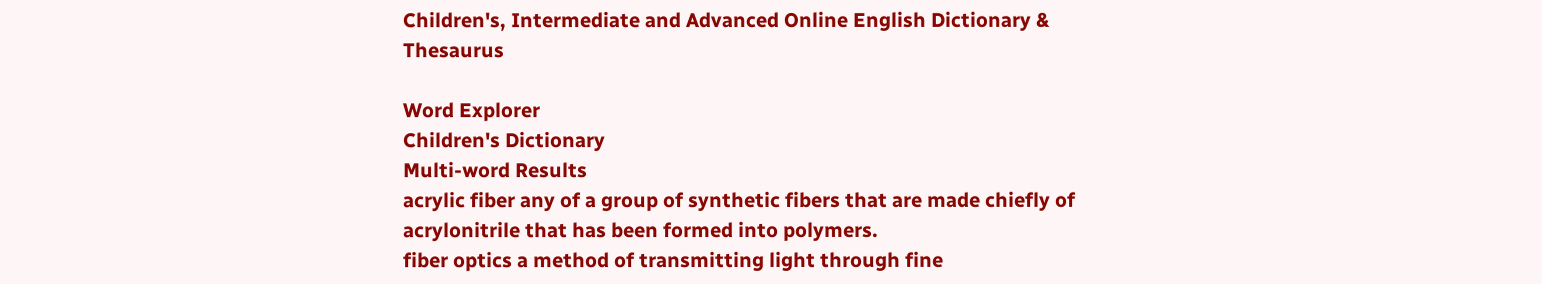Children's, Intermediate and Advanced Online English Dictionary & Thesaurus

Word Explorer
Children's Dictionary
Multi-word Results
acrylic fiber any of a group of synthetic fibers that are made chiefly of acrylonitrile that has been formed into polymers.
fiber optics a method of transmitting light through fine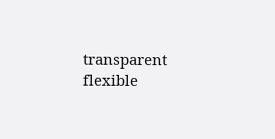transparent flexible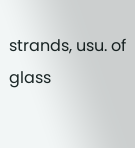strands, usu. of glass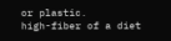or plastic.
high-fiber of a diet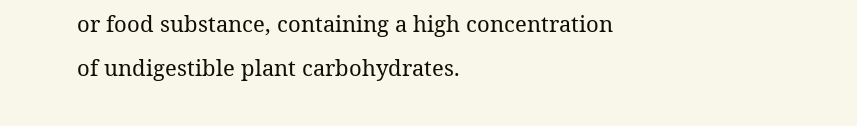or food substance, containing a high concentration of undigestible plant carbohydrates.